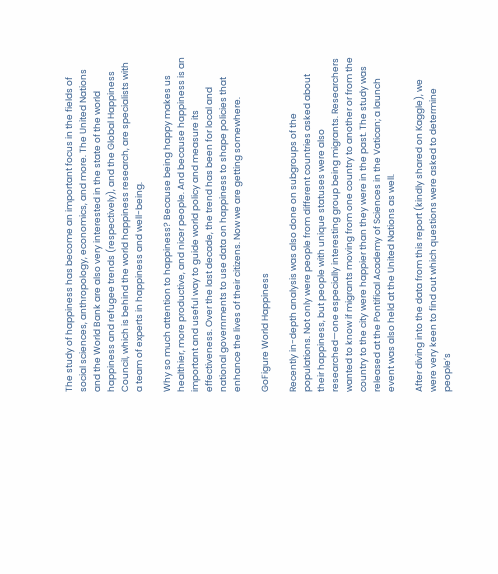The study of happiness has become an important focus in the fields of social sciences, anthropology, economics, and more. The United Nations and the World Bank are also very interested in the state of the world happiness and refugee trends (respectively), and the Global Happiness Council, which is behind the world happiness research, are specialists with a team of experts in happiness and well-being.

Why so much attention to happiness? Because being happy makes us healthier, more productive, and nicer people. And because happiness is an important and useful way to guide world policy and measure its effectiveness. Over the last decade, the trend has been for local and national governments to use data on happiness to shape policies that enhance the lives of their citizens. Now we are getting somewhere.

GoFigure World Happiness

Recently in-depth analysis was also done on subgroups of the populations. Not only were people from different countries asked about their happiness, but people with unique statuses were also researched—one especially interesting group being migrants. Researchers wanted to know if migrants moving from one country to another or from the country to the city were happier than they were in the past. The study was released at the Pontifical Academy of Sciences in the Vatican; a launch event was also held at the United Nations as well.

After diving into the data from this report (kindly shared on Kaggle), we were very keen to find out which questions were asked to determine people’s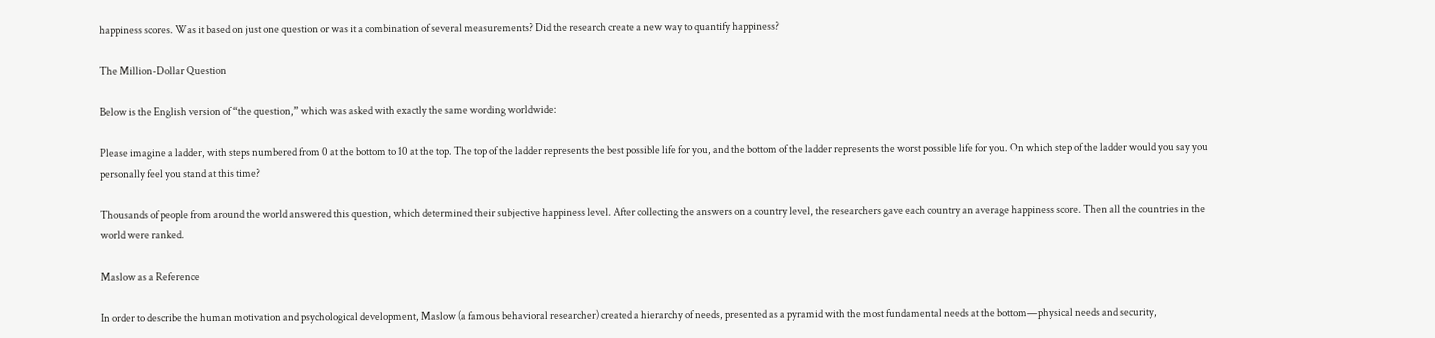happiness scores. Was it based on just one question or was it a combination of several measurements? Did the research create a new way to quantify happiness?

The Million-Dollar Question

Below is the English version of “the question,” which was asked with exactly the same wording worldwide:

Please imagine a ladder, with steps numbered from 0 at the bottom to 10 at the top. The top of the ladder represents the best possible life for you, and the bottom of the ladder represents the worst possible life for you. On which step of the ladder would you say you personally feel you stand at this time?

Thousands of people from around the world answered this question, which determined their subjective happiness level. After collecting the answers on a country level, the researchers gave each country an average happiness score. Then all the countries in the world were ranked.

Maslow as a Reference

In order to describe the human motivation and psychological development, Maslow (a famous behavioral researcher) created a hierarchy of needs, presented as a pyramid with the most fundamental needs at the bottom—physical needs and security,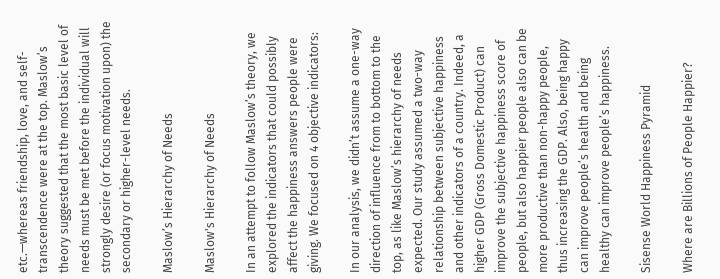etc.—whereas friendship, love, and self-transcendence were at the top. Maslow’s theory suggested that the most basic level of needs must be met before the individual will strongly desire (or focus motivation upon) the secondary or higher-level needs.

Maslow’s Hierarchy of Needs

Maslow's Hierarchy of Needs

In an attempt to follow Maslow’s theory, we explored the indicators that could possibly affect the happiness answers people were giving. We focused on 4 objective indicators:

In our analysis, we didn’t assume a one-way direction of influence from to bottom to the top, as like Maslow’s hierarchy of needs expected. Our study assumed a two-way relationship between subjective happiness and other indicators of a country. Indeed, a higher GDP (Gross Domestic Product) can improve the subjective happiness score of people, but also happier people also can be more productive than non-happy people, thus increasing the GDP. Also, being happy can improve people’s health and being healthy can improve people’s happiness.

Sisense World Happiness Pyramid

Where are Billions of People Happier?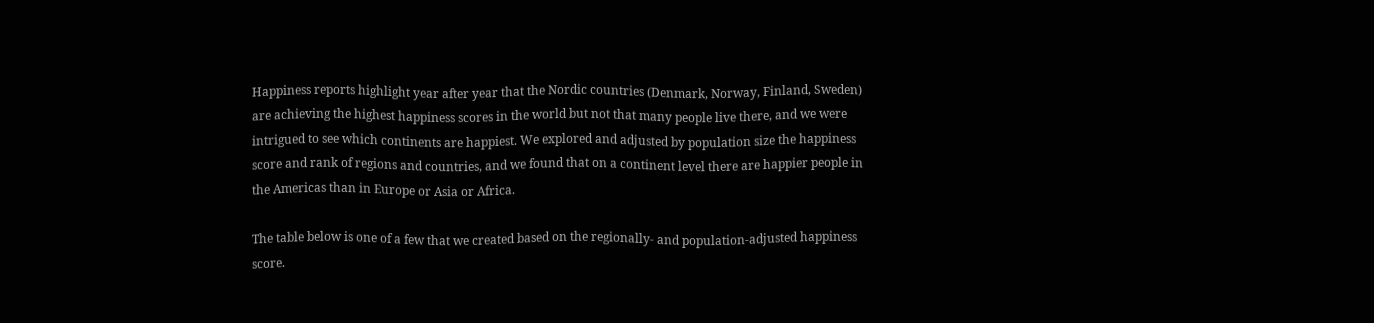Happiness reports highlight year after year that the Nordic countries (Denmark, Norway, Finland, Sweden) are achieving the highest happiness scores in the world but not that many people live there, and we were intrigued to see which continents are happiest. We explored and adjusted by population size the happiness score and rank of regions and countries, and we found that on a continent level there are happier people in the Americas than in Europe or Asia or Africa.

The table below is one of a few that we created based on the regionally- and population-adjusted happiness score.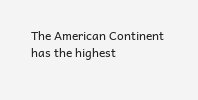The American Continent has the highest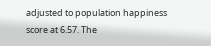adjusted to population happiness score at 6.57. The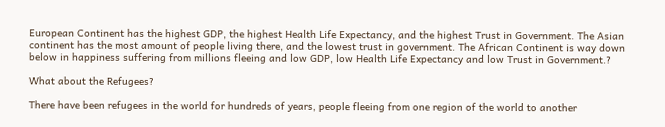European Continent has the highest GDP, the highest Health Life Expectancy, and the highest Trust in Government. The Asian continent has the most amount of people living there, and the lowest trust in government. The African Continent is way down below in happiness suffering from millions fleeing and low GDP, low Health Life Expectancy and low Trust in Government.?

What about the Refugees?

There have been refugees in the world for hundreds of years, people fleeing from one region of the world to another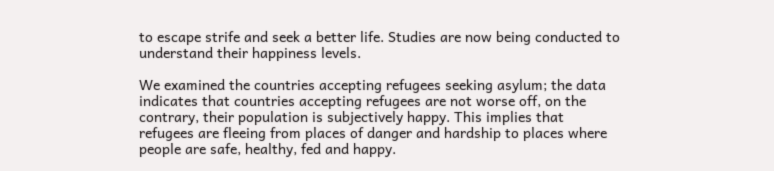to escape strife and seek a better life. Studies are now being conducted to understand their happiness levels.

We examined the countries accepting refugees seeking asylum; the data indicates that countries accepting refugees are not worse off, on the contrary, their population is subjectively happy. This implies that refugees are fleeing from places of danger and hardship to places where people are safe, healthy, fed and happy.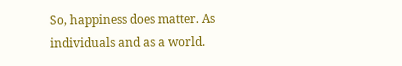So, happiness does matter. As individuals and as a world.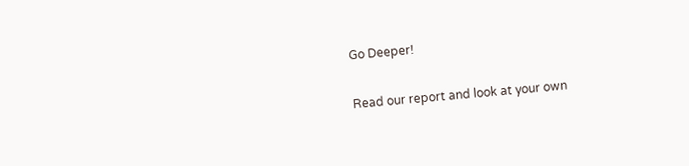Go Deeper!

Read our report and look at your own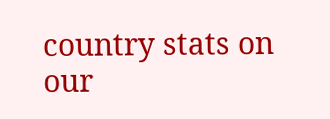country stats on our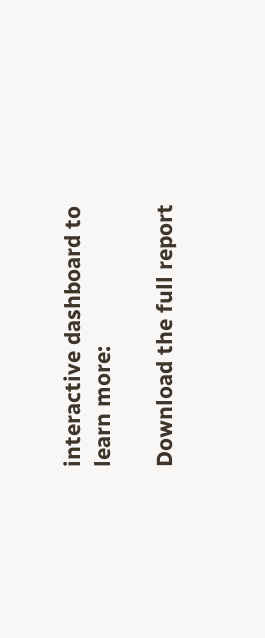interactive dashboard to learn more:

Download the full report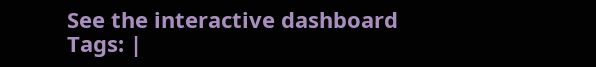See the interactive dashboard
Tags: |